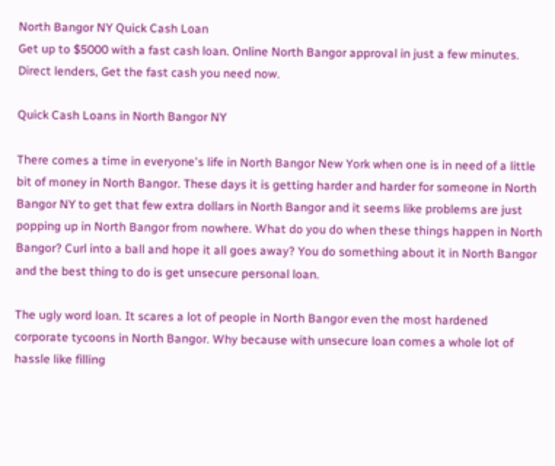North Bangor NY Quick Cash Loan
Get up to $5000 with a fast cash loan. Online North Bangor approval in just a few minutes. Direct lenders, Get the fast cash you need now.

Quick Cash Loans in North Bangor NY

There comes a time in everyone's life in North Bangor New York when one is in need of a little bit of money in North Bangor. These days it is getting harder and harder for someone in North Bangor NY to get that few extra dollars in North Bangor and it seems like problems are just popping up in North Bangor from nowhere. What do you do when these things happen in North Bangor? Curl into a ball and hope it all goes away? You do something about it in North Bangor and the best thing to do is get unsecure personal loan.

The ugly word loan. It scares a lot of people in North Bangor even the most hardened corporate tycoons in North Bangor. Why because with unsecure loan comes a whole lot of hassle like filling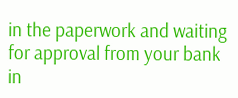in the paperwork and waiting for approval from your bank in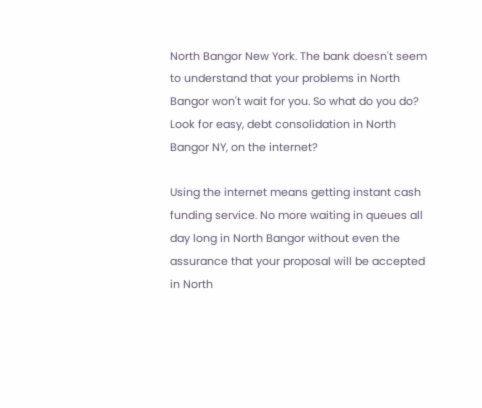North Bangor New York. The bank doesn't seem to understand that your problems in North Bangor won't wait for you. So what do you do? Look for easy, debt consolidation in North Bangor NY, on the internet?

Using the internet means getting instant cash funding service. No more waiting in queues all day long in North Bangor without even the assurance that your proposal will be accepted in North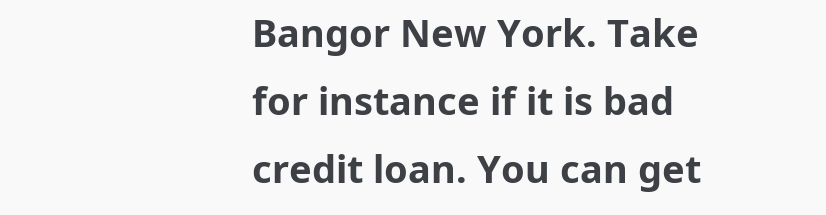Bangor New York. Take for instance if it is bad credit loan. You can get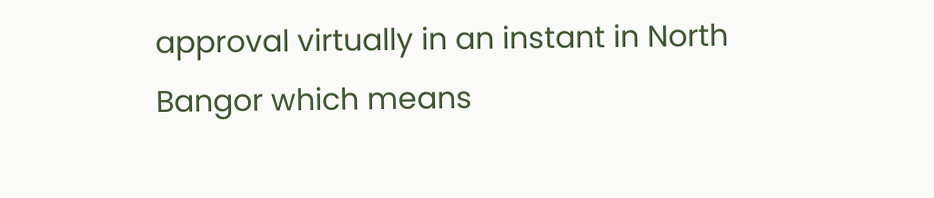approval virtually in an instant in North Bangor which means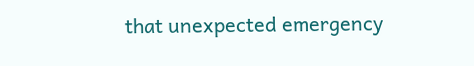that unexpected emergency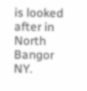is looked after in North Bangor NY.